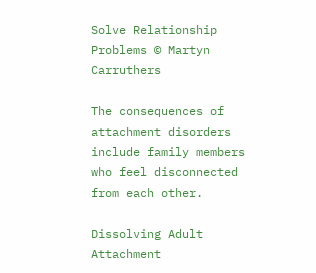Solve Relationship Problems © Martyn Carruthers

The consequences of attachment disorders include family members
who feel disconnected from each other.

Dissolving Adult Attachment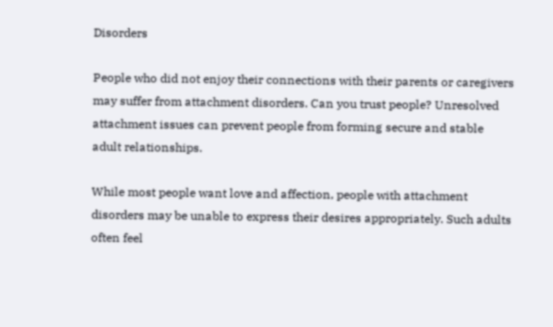Disorders

People who did not enjoy their connections with their parents or caregivers may suffer from attachment disorders. Can you trust people? Unresolved attachment issues can prevent people from forming secure and stable adult relationships.

While most people want love and affection, people with attachment disorders may be unable to express their desires appropriately. Such adults often feel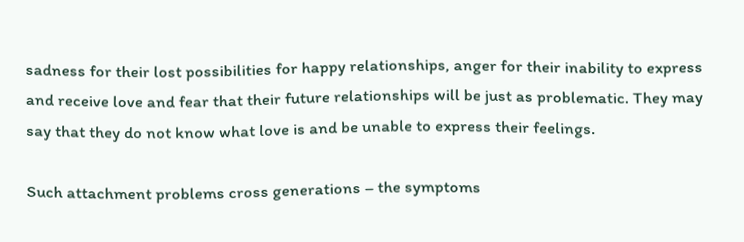sadness for their lost possibilities for happy relationships, anger for their inability to express and receive love and fear that their future relationships will be just as problematic. They may say that they do not know what love is and be unable to express their feelings.

Such attachment problems cross generations – the symptoms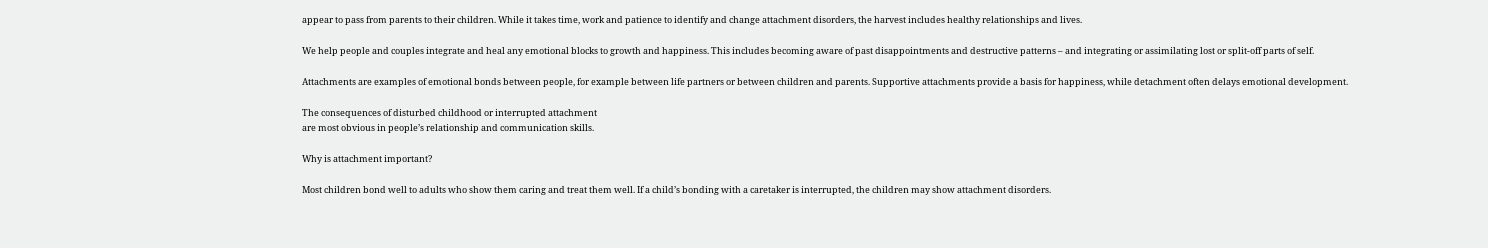appear to pass from parents to their children. While it takes time, work and patience to identify and change attachment disorders, the harvest includes healthy relationships and lives.

We help people and couples integrate and heal any emotional blocks to growth and happiness. This includes becoming aware of past disappointments and destructive patterns – and integrating or assimilating lost or split-off parts of self.

Attachments are examples of emotional bonds between people, for example between life partners or between children and parents. Supportive attachments provide a basis for happiness, while detachment often delays emotional development.

The consequences of disturbed childhood or interrupted attachment
are most obvious in people’s relationship and communication skills.

Why is attachment important?

Most children bond well to adults who show them caring and treat them well. If a child’s bonding with a caretaker is interrupted, the children may show attachment disorders.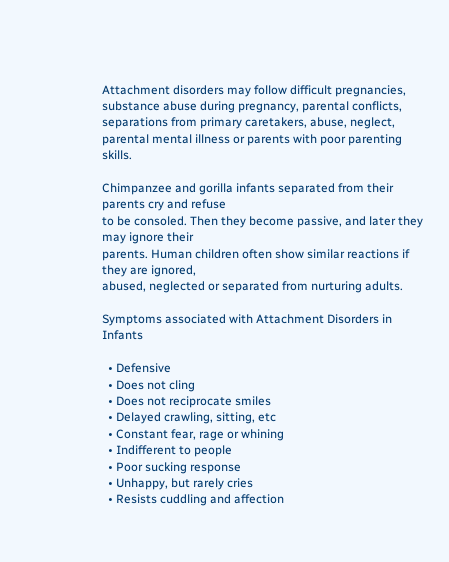Attachment disorders may follow difficult pregnancies, substance abuse during pregnancy, parental conflicts, separations from primary caretakers, abuse, neglect, parental mental illness or parents with poor parenting skills.

Chimpanzee and gorilla infants separated from their parents cry and refuse
to be consoled. Then they become passive, and later they may ignore their
parents. Human children often show similar reactions if they are ignored,
abused, neglected or separated from nurturing adults.

Symptoms associated with Attachment Disorders in Infants

  • Defensive
  • Does not cling
  • Does not reciprocate smiles
  • Delayed crawling, sitting, etc
  • Constant fear, rage or whining
  • Indifferent to people
  • Poor sucking response
  • Unhappy, but rarely cries
  • Resists cuddling and affection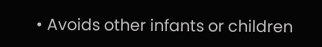• Avoids other infants or children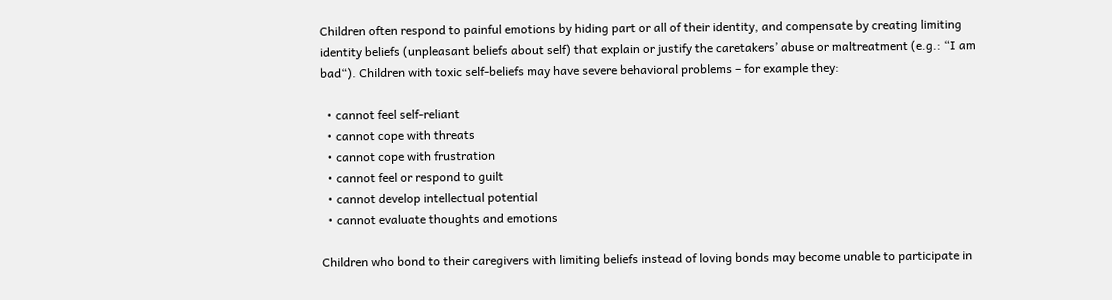Children often respond to painful emotions by hiding part or all of their identity, and compensate by creating limiting identity beliefs (unpleasant beliefs about self) that explain or justify the caretakers’ abuse or maltreatment (e.g.: “I am bad“). Children with toxic self-beliefs may have severe behavioral problems – for example they:

  • cannot feel self-reliant
  • cannot cope with threats
  • cannot cope with frustration
  • cannot feel or respond to guilt
  • cannot develop intellectual potential
  • cannot evaluate thoughts and emotions

Children who bond to their caregivers with limiting beliefs instead of loving bonds may become unable to participate in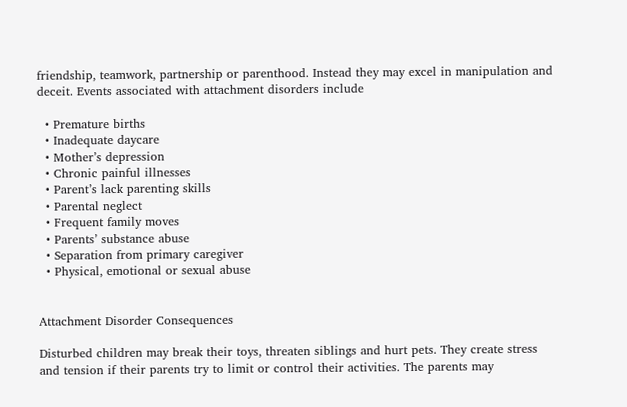friendship, teamwork, partnership or parenthood. Instead they may excel in manipulation and deceit. Events associated with attachment disorders include

  • Premature births
  • Inadequate daycare
  • Mother’s depression
  • Chronic painful illnesses
  • Parent’s lack parenting skills
  • Parental neglect
  • Frequent family moves
  • Parents’ substance abuse
  • Separation from primary caregiver
  • Physical, emotional or sexual abuse


Attachment Disorder Consequences

Disturbed children may break their toys, threaten siblings and hurt pets. They create stress and tension if their parents try to limit or control their activities. The parents may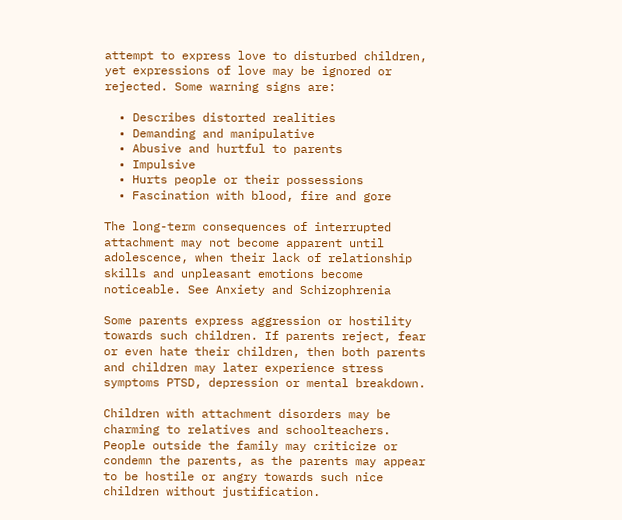attempt to express love to disturbed children, yet expressions of love may be ignored or rejected. Some warning signs are:

  • Describes distorted realities
  • Demanding and manipulative
  • Abusive and hurtful to parents
  • Impulsive
  • Hurts people or their possessions
  • Fascination with blood, fire and gore

The long-term consequences of interrupted attachment may not become apparent until adolescence, when their lack of relationship skills and unpleasant emotions become noticeable. See Anxiety and Schizophrenia

Some parents express aggression or hostility towards such children. If parents reject, fear or even hate their children, then both parents and children may later experience stress symptoms PTSD, depression or mental breakdown.

Children with attachment disorders may be charming to relatives and schoolteachers. People outside the family may criticize or condemn the parents, as the parents may appear to be hostile or angry towards such nice children without justification.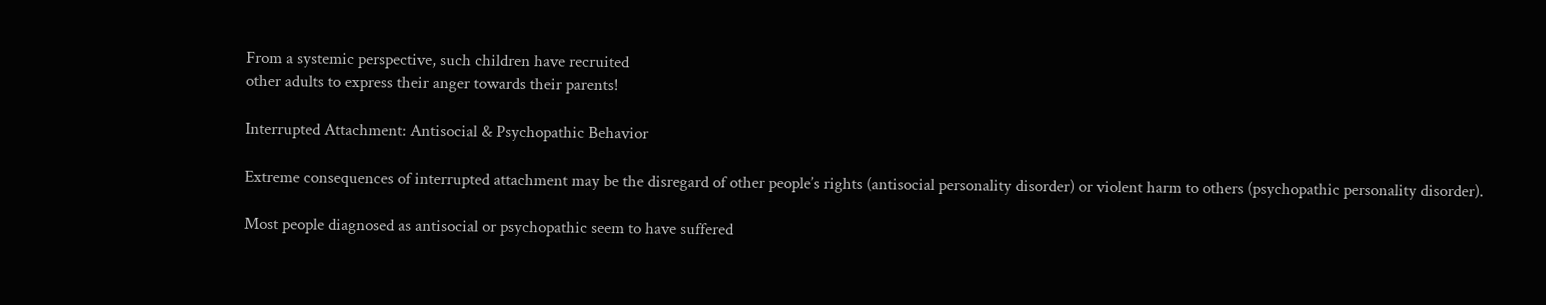From a systemic perspective, such children have recruited
other adults to express their anger towards their parents!

Interrupted Attachment: Antisocial & Psychopathic Behavior

Extreme consequences of interrupted attachment may be the disregard of other people’s rights (antisocial personality disorder) or violent harm to others (psychopathic personality disorder).

Most people diagnosed as antisocial or psychopathic seem to have suffered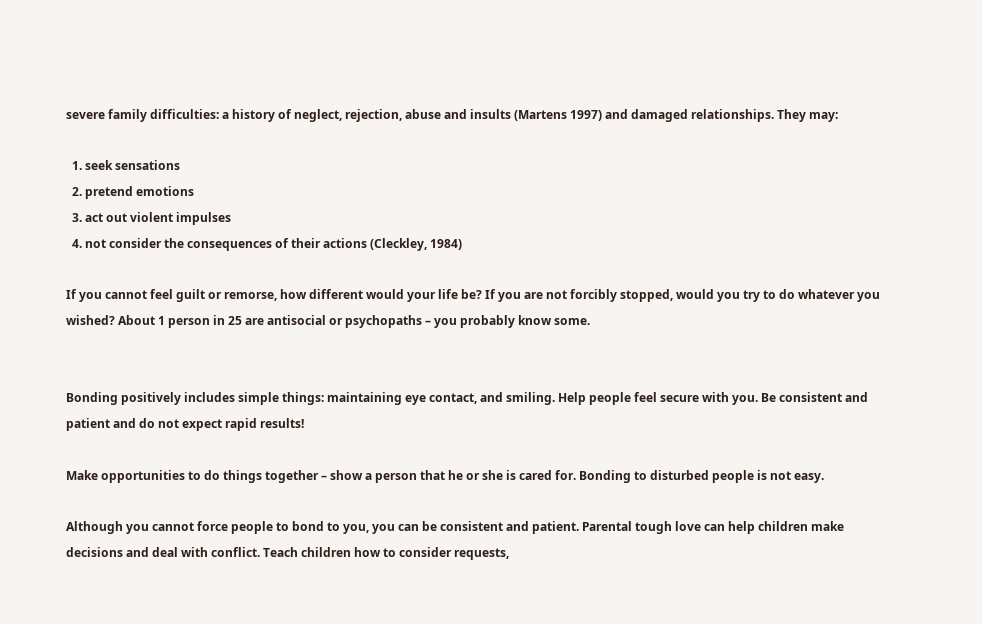severe family difficulties: a history of neglect, rejection, abuse and insults (Martens 1997) and damaged relationships. They may:

  1. seek sensations
  2. pretend emotions
  3. act out violent impulses
  4. not consider the consequences of their actions (Cleckley, 1984)

If you cannot feel guilt or remorse, how different would your life be? If you are not forcibly stopped, would you try to do whatever you wished? About 1 person in 25 are antisocial or psychopaths – you probably know some.


Bonding positively includes simple things: maintaining eye contact, and smiling. Help people feel secure with you. Be consistent and patient and do not expect rapid results!

Make opportunities to do things together – show a person that he or she is cared for. Bonding to disturbed people is not easy.

Although you cannot force people to bond to you, you can be consistent and patient. Parental tough love can help children make decisions and deal with conflict. Teach children how to consider requests,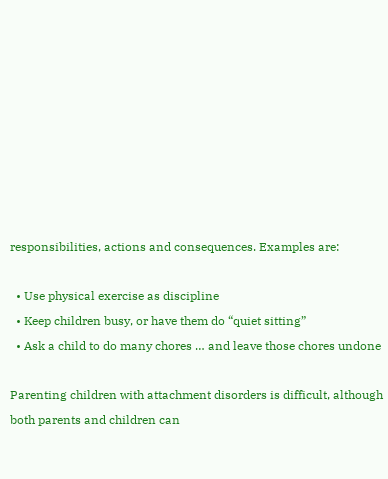responsibilities, actions and consequences. Examples are:

  • Use physical exercise as discipline
  • Keep children busy, or have them do “quiet sitting”
  • Ask a child to do many chores … and leave those chores undone

Parenting children with attachment disorders is difficult, although both parents and children can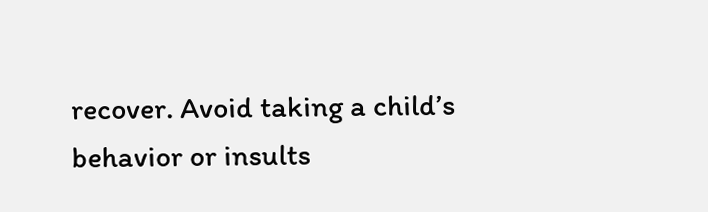recover. Avoid taking a child’s behavior or insults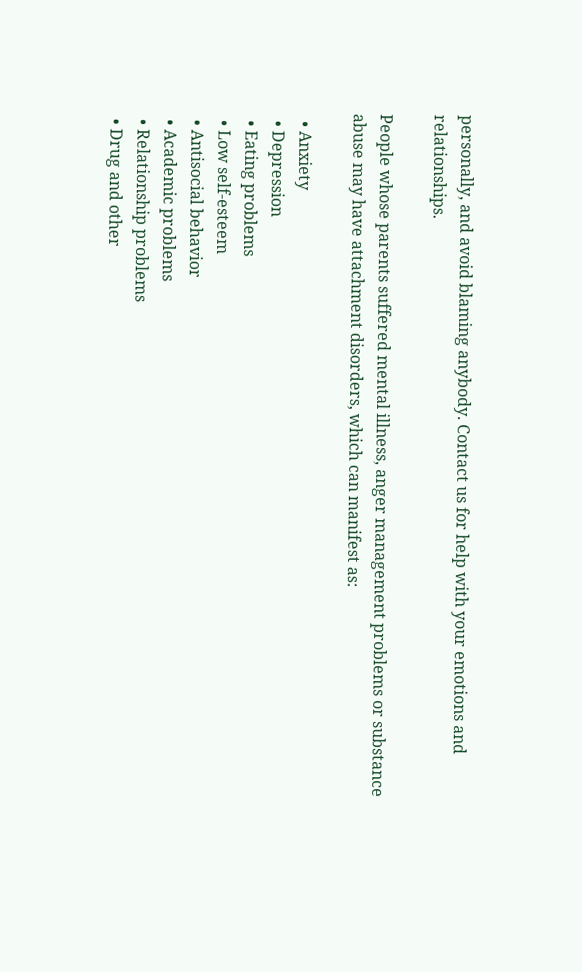personally, and avoid blaming anybody. Contact us for help with your emotions and relationships.

People whose parents suffered mental illness, anger management problems or substance abuse may have attachment disorders, which can manifest as:

  • Anxiety
  • Depression
  • Eating problems
  • Low self-esteem
  • Antisocial behavior
  • Academic problems
  • Relationship problems
  • Drug and other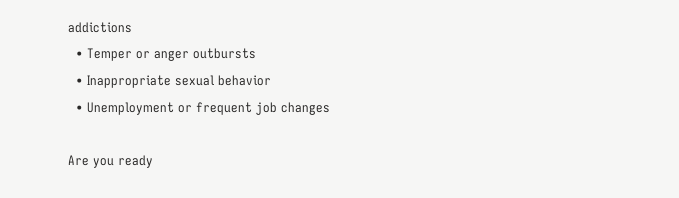addictions
  • Temper or anger outbursts
  • Inappropriate sexual behavior
  • Unemployment or frequent job changes

Are you ready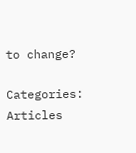to change?

Categories: Articles